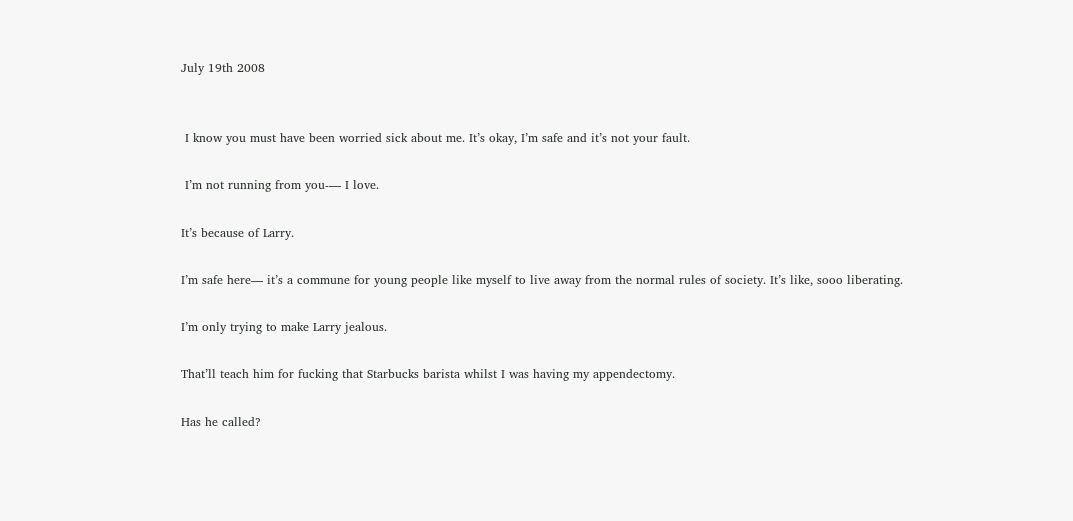July 19th 2008


 I know you must have been worried sick about me. It’s okay, I’m safe and it’s not your fault.

 I’m not running from you-— I love.

It’s because of Larry.

I’m safe here— it’s a commune for young people like myself to live away from the normal rules of society. It’s like, sooo liberating.

I’m only trying to make Larry jealous.

That’ll teach him for fucking that Starbucks barista whilst I was having my appendectomy.

Has he called?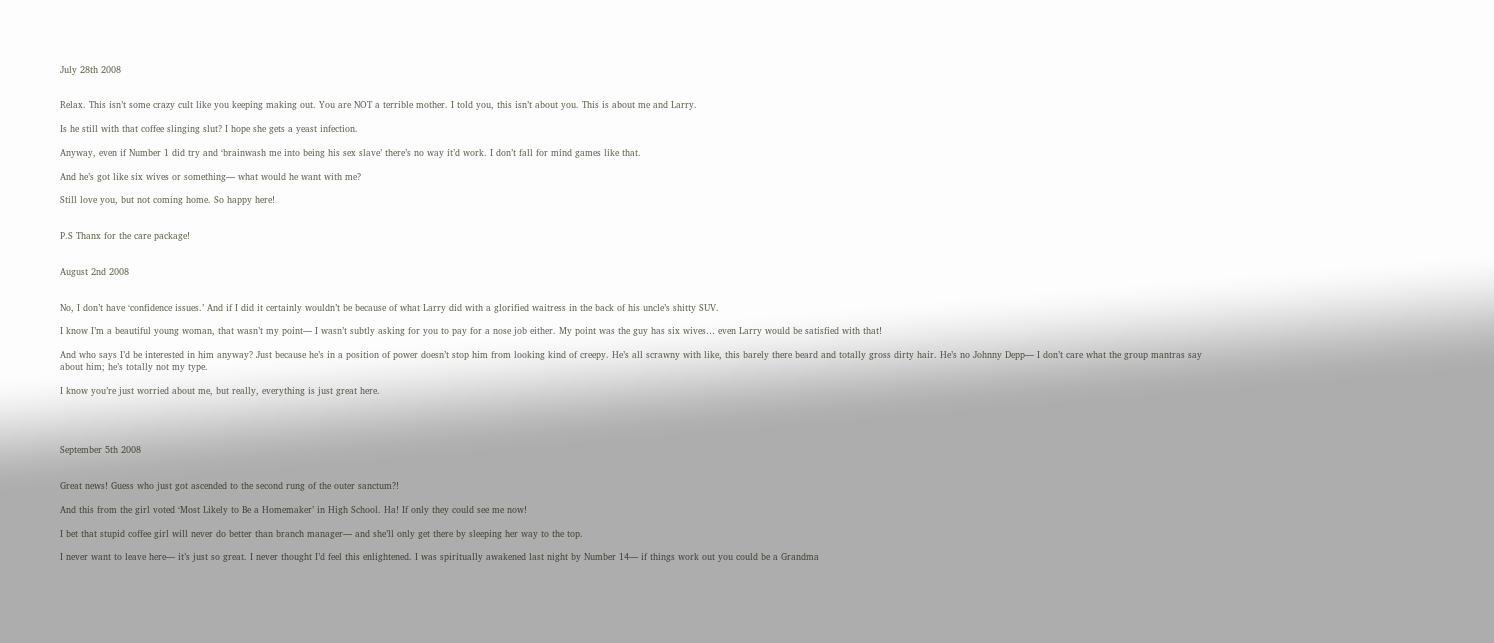July 28th 2008


Relax. This isn’t some crazy cult like you keeping making out. You are NOT a terrible mother. I told you, this isn’t about you. This is about me and Larry.

Is he still with that coffee slinging slut? I hope she gets a yeast infection.

Anyway, even if Number 1 did try and ‘brainwash me into being his sex slave’ there’s no way it’d work. I don’t fall for mind games like that.

And he’s got like six wives or something— what would he want with me?

Still love you, but not coming home. So happy here!


P.S Thanx for the care package!


August 2nd 2008


No, I don’t have ‘confidence issues.’ And if I did it certainly wouldn’t be because of what Larry did with a glorified waitress in the back of his uncle’s shitty SUV.

I know I’m a beautiful young woman, that wasn’t my point— I wasn’t subtly asking for you to pay for a nose job either. My point was the guy has six wives… even Larry would be satisfied with that!

And who says I’d be interested in him anyway? Just because he’s in a position of power doesn’t stop him from looking kind of creepy. He’s all scrawny with like, this barely there beard and totally gross dirty hair. He’s no Johnny Depp— I don’t care what the group mantras say about him; he’s totally not my type.

I know you’re just worried about me, but really, everything is just great here.




September 5th 2008


Great news! Guess who just got ascended to the second rung of the outer sanctum?!

And this from the girl voted ‘Most Likely to Be a Homemaker’ in High School. Ha! If only they could see me now!

I bet that stupid coffee girl will never do better than branch manager— and she’ll only get there by sleeping her way to the top.

I never want to leave here— it’s just so great. I never thought I’d feel this enlightened. I was spiritually awakened last night by Number 14— if things work out you could be a Grandma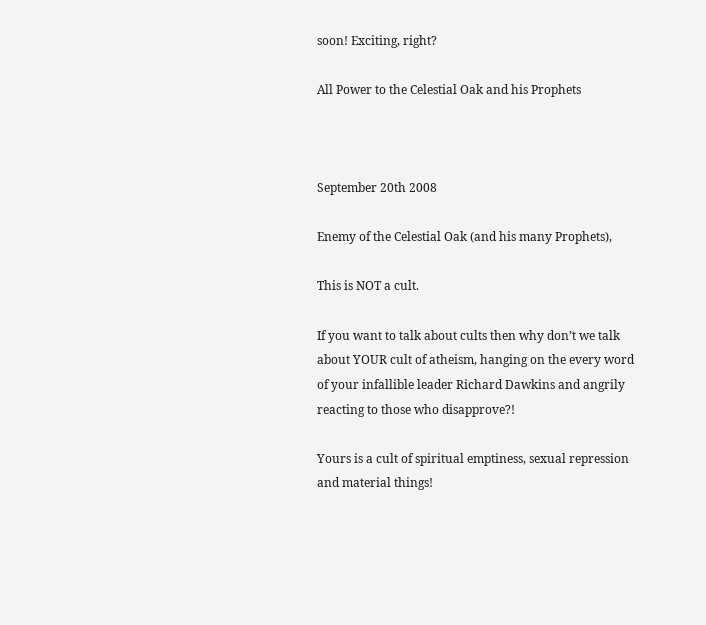soon! Exciting, right?

All Power to the Celestial Oak and his Prophets



September 20th 2008

Enemy of the Celestial Oak (and his many Prophets),

This is NOT a cult.

If you want to talk about cults then why don’t we talk about YOUR cult of atheism, hanging on the every word of your infallible leader Richard Dawkins and angrily reacting to those who disapprove?!

Yours is a cult of spiritual emptiness, sexual repression and material things!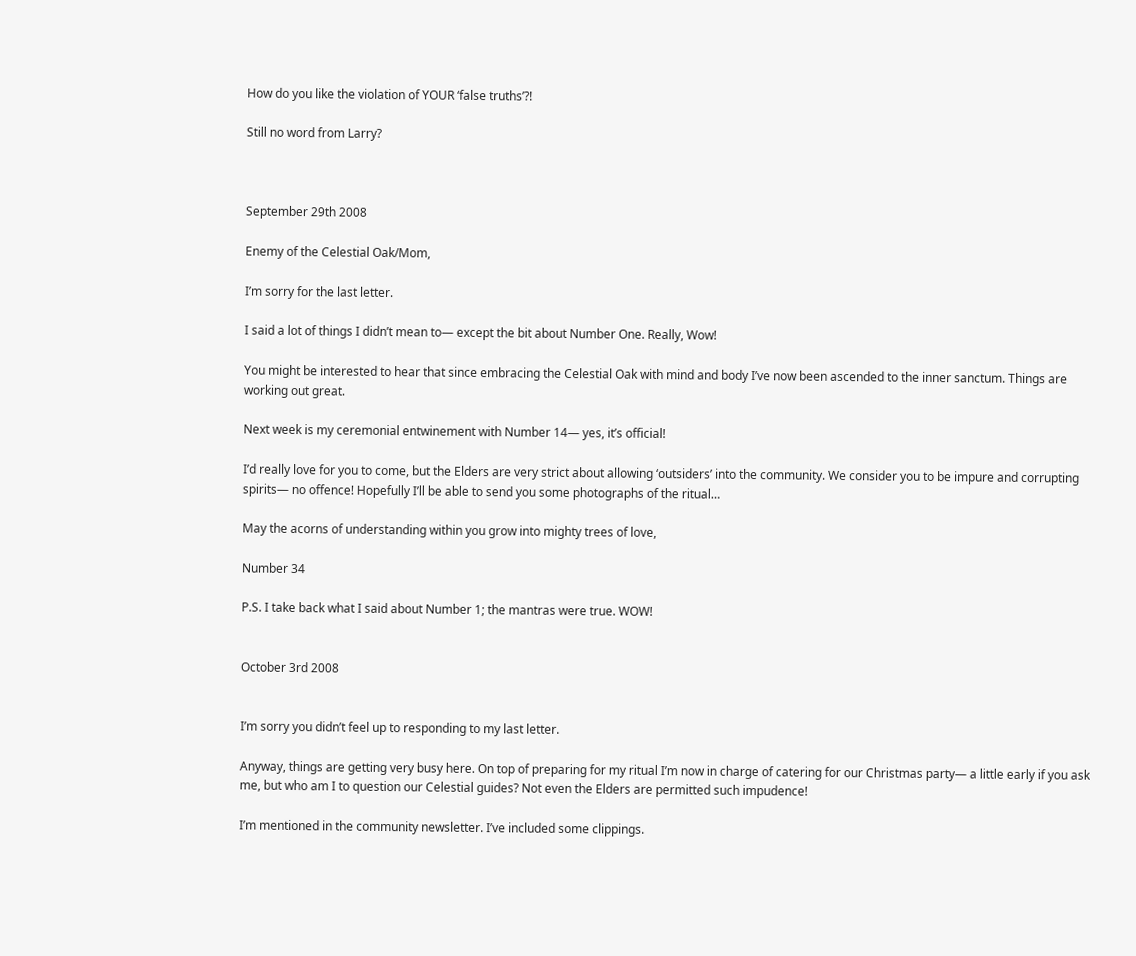How do you like the violation of YOUR ‘false truths’?!

Still no word from Larry?



September 29th 2008

Enemy of the Celestial Oak/Mom,

I’m sorry for the last letter.

I said a lot of things I didn’t mean to— except the bit about Number One. Really, Wow!

You might be interested to hear that since embracing the Celestial Oak with mind and body I’ve now been ascended to the inner sanctum. Things are working out great.

Next week is my ceremonial entwinement with Number 14— yes, it’s official!

I’d really love for you to come, but the Elders are very strict about allowing ‘outsiders’ into the community. We consider you to be impure and corrupting spirits— no offence! Hopefully I’ll be able to send you some photographs of the ritual…

May the acorns of understanding within you grow into mighty trees of love,

Number 34

P.S. I take back what I said about Number 1; the mantras were true. WOW!


October 3rd 2008


I’m sorry you didn’t feel up to responding to my last letter.

Anyway, things are getting very busy here. On top of preparing for my ritual I’m now in charge of catering for our Christmas party— a little early if you ask me, but who am I to question our Celestial guides? Not even the Elders are permitted such impudence!

I’m mentioned in the community newsletter. I’ve included some clippings.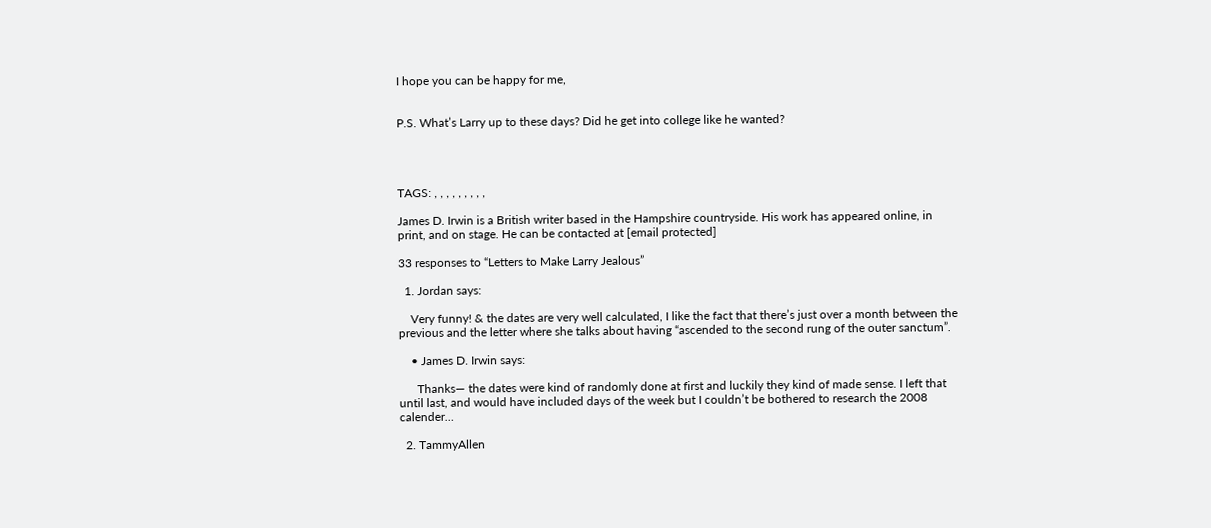I hope you can be happy for me,


P.S. What’s Larry up to these days? Did he get into college like he wanted?




TAGS: , , , , , , , , ,

James D. Irwin is a British writer based in the Hampshire countryside. His work has appeared online, in print, and on stage. He can be contacted at [email protected]

33 responses to “Letters to Make Larry Jealous”

  1. Jordan says:

    Very funny! & the dates are very well calculated, I like the fact that there’s just over a month between the previous and the letter where she talks about having “ascended to the second rung of the outer sanctum”.

    • James D. Irwin says:

      Thanks— the dates were kind of randomly done at first and luckily they kind of made sense. I left that until last, and would have included days of the week but I couldn’t be bothered to research the 2008 calender…

  2. TammyAllen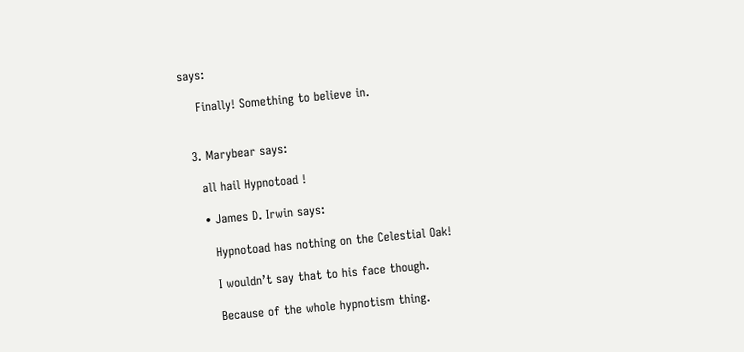says:

    Finally! Something to believe in.


  3. Marybear says:

    all hail Hypnotoad !

    • James D. Irwin says:

      Hypnotoad has nothing on the Celestial Oak!

      I wouldn’t say that to his face though.

      Because of the whole hypnotism thing.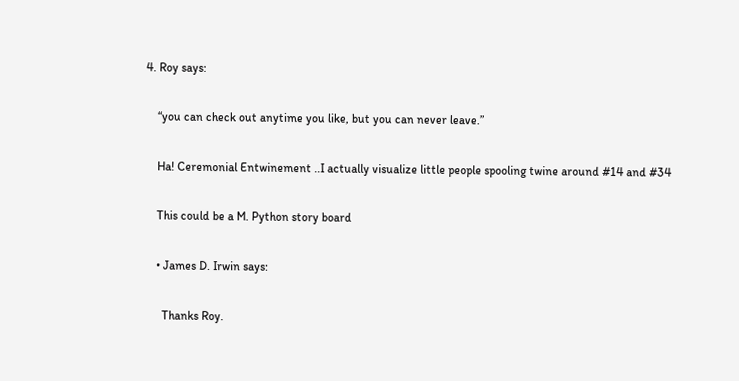4. Roy says:

    “you can check out anytime you like, but you can never leave.”

    Ha! Ceremonial Entwinement ..I actually visualize little people spooling twine around #14 and #34

    This could be a M. Python story board

    • James D. Irwin says:

      Thanks Roy.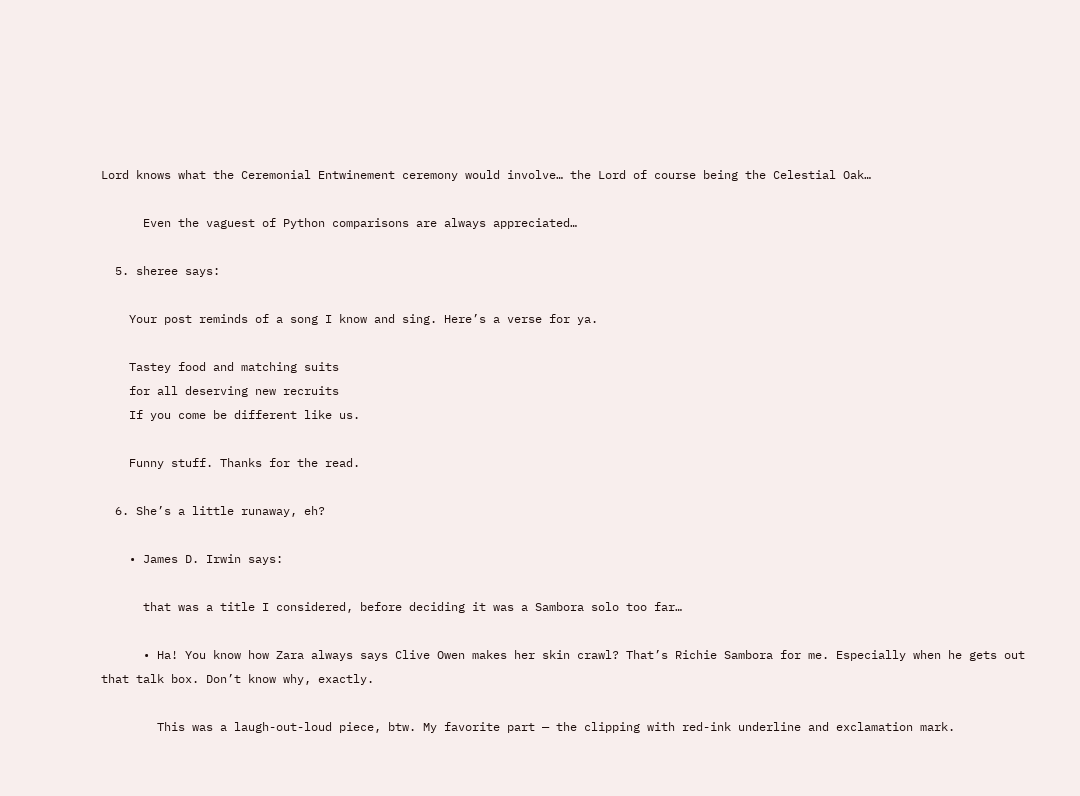Lord knows what the Ceremonial Entwinement ceremony would involve… the Lord of course being the Celestial Oak…

      Even the vaguest of Python comparisons are always appreciated…

  5. sheree says:

    Your post reminds of a song I know and sing. Here’s a verse for ya.

    Tastey food and matching suits
    for all deserving new recruits
    If you come be different like us.

    Funny stuff. Thanks for the read.

  6. She’s a little runaway, eh?

    • James D. Irwin says:

      that was a title I considered, before deciding it was a Sambora solo too far…

      • Ha! You know how Zara always says Clive Owen makes her skin crawl? That’s Richie Sambora for me. Especially when he gets out that talk box. Don’t know why, exactly.

        This was a laugh-out-loud piece, btw. My favorite part — the clipping with red-ink underline and exclamation mark.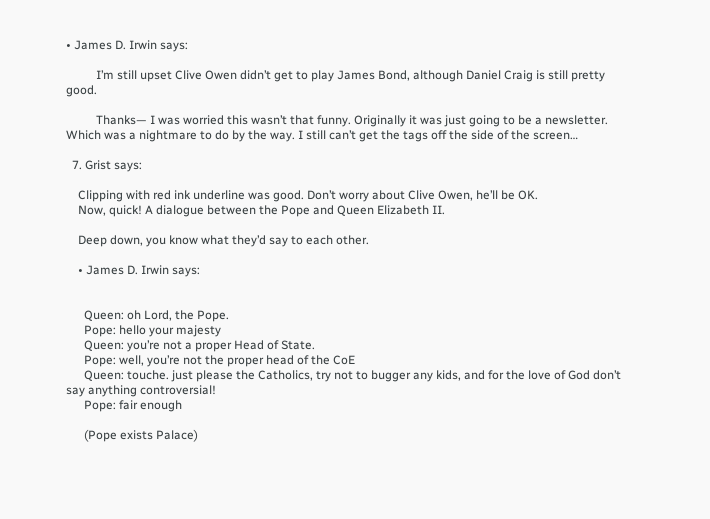• James D. Irwin says:

          I’m still upset Clive Owen didn’t get to play James Bond, although Daniel Craig is still pretty good.

          Thanks— I was worried this wasn’t that funny. Originally it was just going to be a newsletter. Which was a nightmare to do by the way. I still can’t get the tags off the side of the screen…

  7. Grist says:

    Clipping with red ink underline was good. Don’t worry about Clive Owen, he’ll be OK.
    Now, quick! A dialogue between the Pope and Queen Elizabeth II.

    Deep down, you know what they’d say to each other.

    • James D. Irwin says:


      Queen: oh Lord, the Pope.
      Pope: hello your majesty
      Queen: you’re not a proper Head of State.
      Pope: well, you’re not the proper head of the CoE
      Queen: touche. just please the Catholics, try not to bugger any kids, and for the love of God don’t say anything controversial!
      Pope: fair enough

      (Pope exists Palace)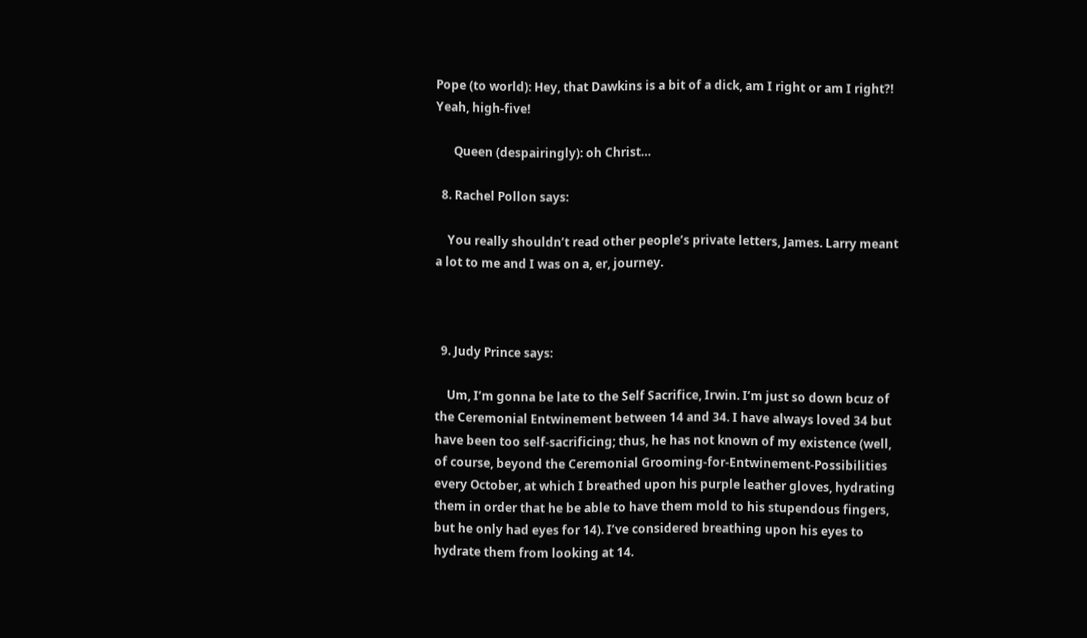Pope (to world): Hey, that Dawkins is a bit of a dick, am I right or am I right?! Yeah, high-five!

      Queen (despairingly): oh Christ…

  8. Rachel Pollon says:

    You really shouldn’t read other people’s private letters, James. Larry meant a lot to me and I was on a, er, journey.



  9. Judy Prince says:

    Um, I’m gonna be late to the Self Sacrifice, Irwin. I’m just so down bcuz of the Ceremonial Entwinement between 14 and 34. I have always loved 34 but have been too self-sacrificing; thus, he has not known of my existence (well, of course, beyond the Ceremonial Grooming-for-Entwinement-Possibilities every October, at which I breathed upon his purple leather gloves, hydrating them in order that he be able to have them mold to his stupendous fingers, but he only had eyes for 14). I’ve considered breathing upon his eyes to hydrate them from looking at 14.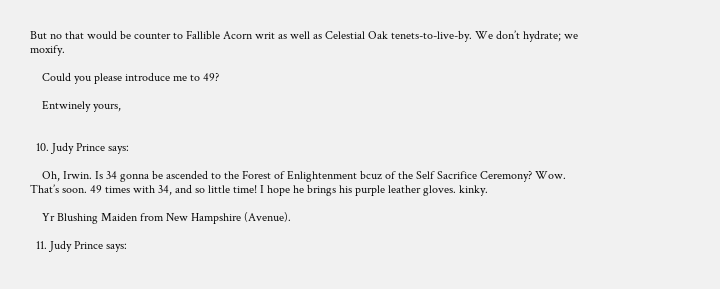But no that would be counter to Fallible Acorn writ as well as Celestial Oak tenets-to-live-by. We don’t hydrate; we moxify.

    Could you please introduce me to 49?

    Entwinely yours,


  10. Judy Prince says:

    Oh, Irwin. Is 34 gonna be ascended to the Forest of Enlightenment bcuz of the Self Sacrifice Ceremony? Wow. That’s soon. 49 times with 34, and so little time! I hope he brings his purple leather gloves. kinky.

    Yr Blushing Maiden from New Hampshire (Avenue).

  11. Judy Prince says: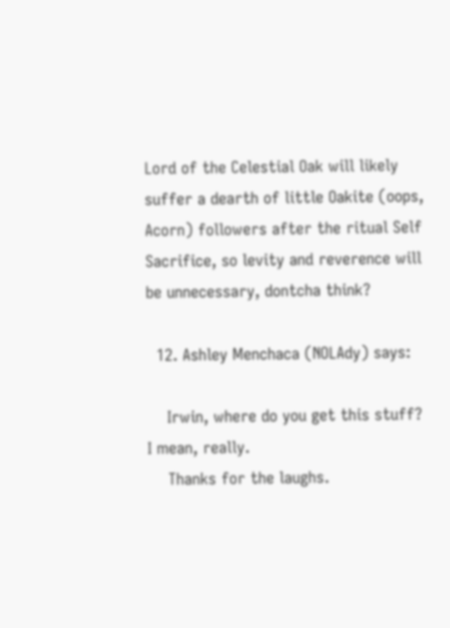Lord of the Celestial Oak will likely suffer a dearth of little Oakite (oops, Acorn) followers after the ritual Self Sacrifice, so levity and reverence will be unnecessary, dontcha think?

  12. Ashley Menchaca (NOLAdy) says:

    Irwin, where do you get this stuff? I mean, really.
    Thanks for the laughs.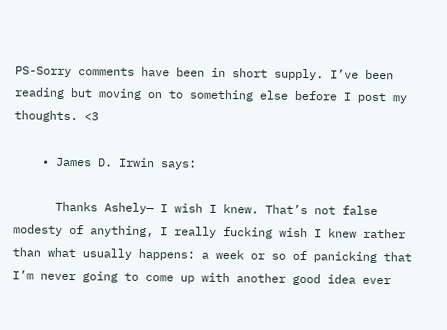PS-Sorry comments have been in short supply. I’ve been reading but moving on to something else before I post my thoughts. <3

    • James D. Irwin says:

      Thanks Ashely— I wish I knew. That’s not false modesty of anything, I really fucking wish I knew rather than what usually happens: a week or so of panicking that I’m never going to come up with another good idea ever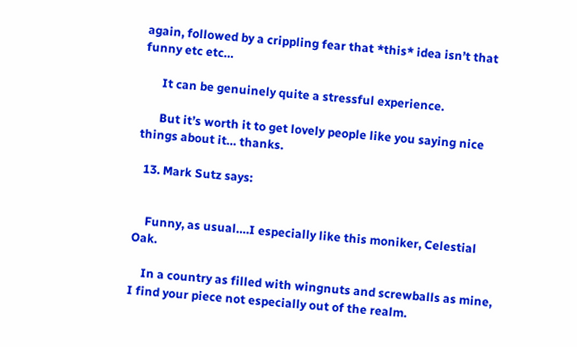again, followed by a crippling fear that *this* idea isn’t that funny etc etc…

      It can be genuinely quite a stressful experience.

      But it’s worth it to get lovely people like you saying nice things about it… thanks.

  13. Mark Sutz says:


    Funny, as usual….I especially like this moniker, Celestial Oak.

    In a country as filled with wingnuts and screwballs as mine, I find your piece not especially out of the realm.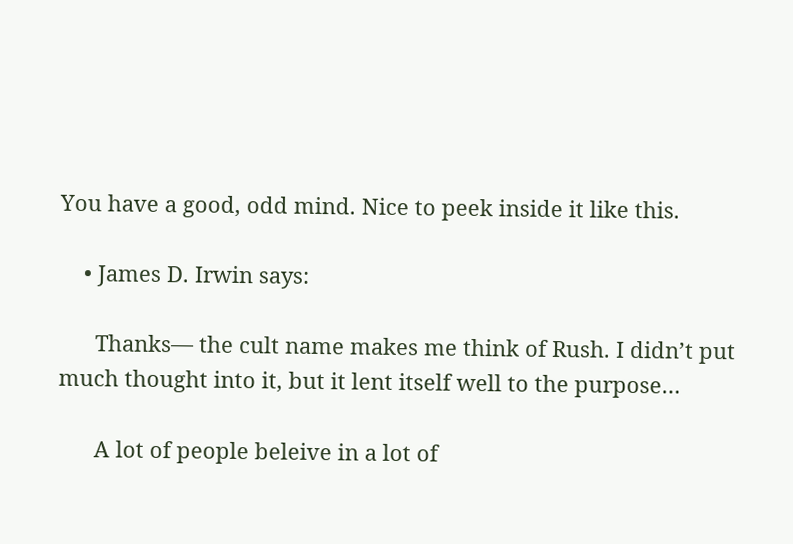You have a good, odd mind. Nice to peek inside it like this.

    • James D. Irwin says:

      Thanks— the cult name makes me think of Rush. I didn’t put much thought into it, but it lent itself well to the purpose…

      A lot of people beleive in a lot of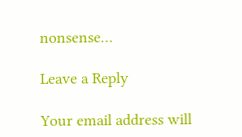nonsense…

Leave a Reply

Your email address will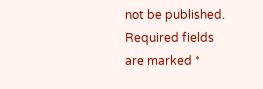not be published. Required fields are marked *